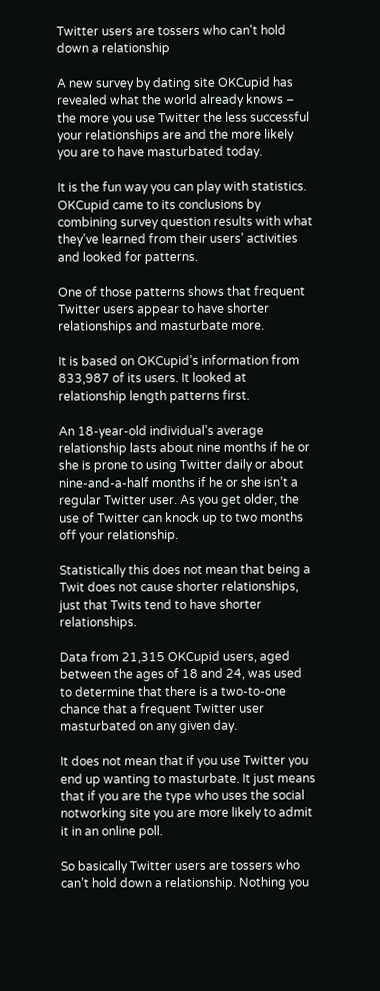Twitter users are tossers who can't hold down a relationship

A new survey by dating site OKCupid has revealed what the world already knows – the more you use Twitter the less successful your relationships are and the more likely you are to have masturbated today.

It is the fun way you can play with statistics. OKCupid came to its conclusions by combining survey question results with what they’ve learned from their users’ activities and looked for patterns.

One of those patterns shows that frequent Twitter users appear to have shorter relationships and masturbate more.

It is based on OKCupid’s information from 833,987 of its users. It looked at relationship length patterns first.

An 18-year-old individual’s average relationship lasts about nine months if he or she is prone to using Twitter daily or about nine-and-a-half months if he or she isn’t a regular Twitter user. As you get older, the use of Twitter can knock up to two months off your relationship.

Statistically this does not mean that being a Twit does not cause shorter relationships, just that Twits tend to have shorter relationships.

Data from 21,315 OKCupid users, aged between the ages of 18 and 24, was used to determine that there is a two-to-one chance that a frequent Twitter user masturbated on any given day.

It does not mean that if you use Twitter you end up wanting to masturbate. It just means that if you are the type who uses the social notworking site you are more likely to admit it in an online poll.

So basically Twitter users are tossers who can’t hold down a relationship. Nothing you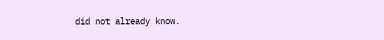did not already know.